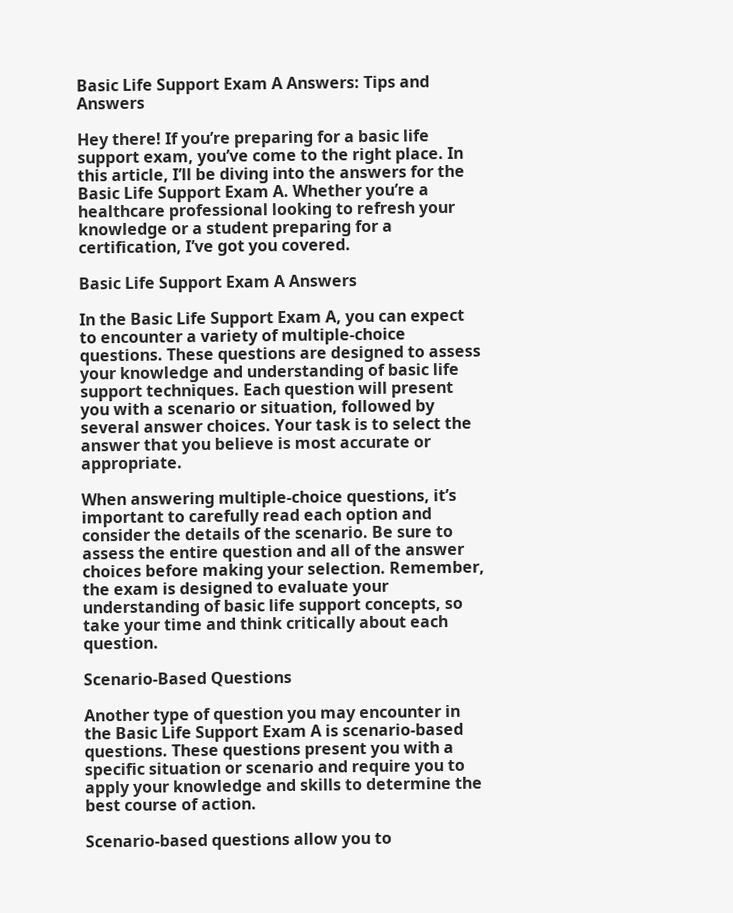Basic Life Support Exam A Answers: Tips and Answers

Hey there! If you’re preparing for a basic life support exam, you’ve come to the right place. In this article, I’ll be diving into the answers for the Basic Life Support Exam A. Whether you’re a healthcare professional looking to refresh your knowledge or a student preparing for a certification, I’ve got you covered.

Basic Life Support Exam A Answers

In the Basic Life Support Exam A, you can expect to encounter a variety of multiple-choice questions. These questions are designed to assess your knowledge and understanding of basic life support techniques. Each question will present you with a scenario or situation, followed by several answer choices. Your task is to select the answer that you believe is most accurate or appropriate.

When answering multiple-choice questions, it’s important to carefully read each option and consider the details of the scenario. Be sure to assess the entire question and all of the answer choices before making your selection. Remember, the exam is designed to evaluate your understanding of basic life support concepts, so take your time and think critically about each question.

Scenario-Based Questions

Another type of question you may encounter in the Basic Life Support Exam A is scenario-based questions. These questions present you with a specific situation or scenario and require you to apply your knowledge and skills to determine the best course of action.

Scenario-based questions allow you to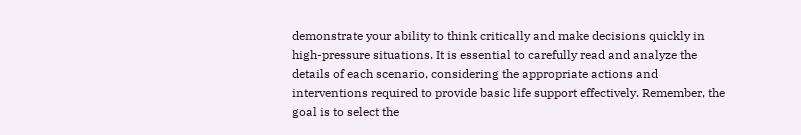demonstrate your ability to think critically and make decisions quickly in high-pressure situations. It is essential to carefully read and analyze the details of each scenario, considering the appropriate actions and interventions required to provide basic life support effectively. Remember, the goal is to select the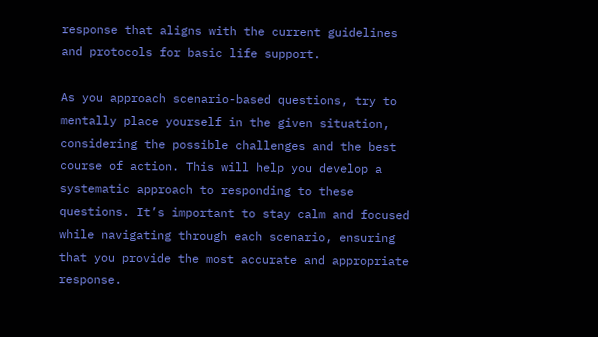response that aligns with the current guidelines and protocols for basic life support.

As you approach scenario-based questions, try to mentally place yourself in the given situation, considering the possible challenges and the best course of action. This will help you develop a systematic approach to responding to these questions. It’s important to stay calm and focused while navigating through each scenario, ensuring that you provide the most accurate and appropriate response.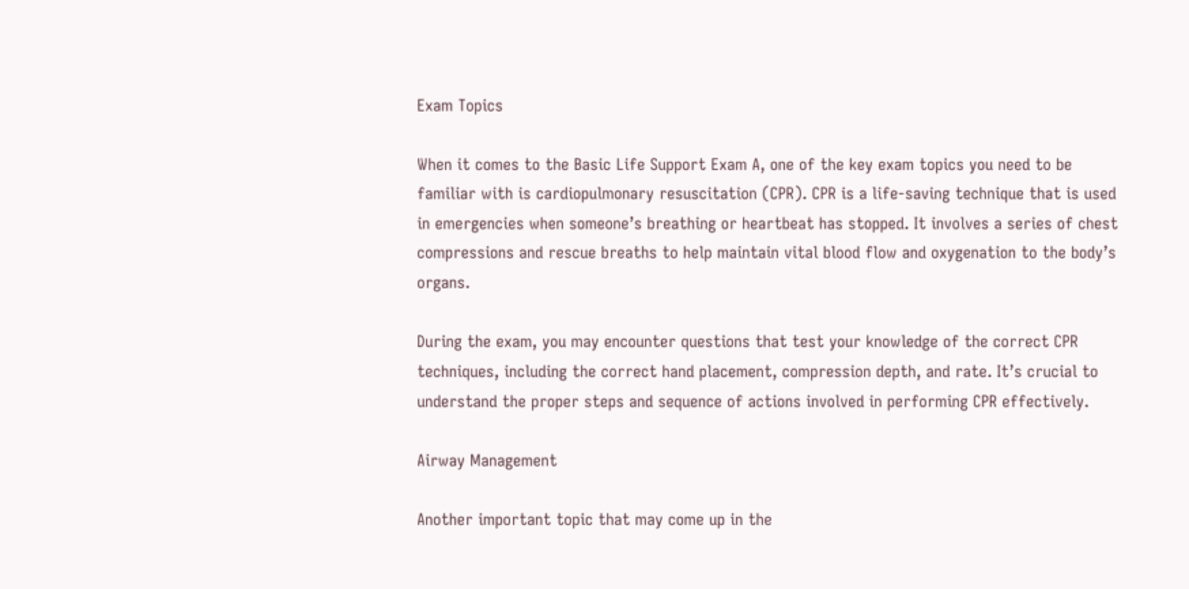Exam Topics

When it comes to the Basic Life Support Exam A, one of the key exam topics you need to be familiar with is cardiopulmonary resuscitation (CPR). CPR is a life-saving technique that is used in emergencies when someone’s breathing or heartbeat has stopped. It involves a series of chest compressions and rescue breaths to help maintain vital blood flow and oxygenation to the body’s organs.

During the exam, you may encounter questions that test your knowledge of the correct CPR techniques, including the correct hand placement, compression depth, and rate. It’s crucial to understand the proper steps and sequence of actions involved in performing CPR effectively.

Airway Management

Another important topic that may come up in the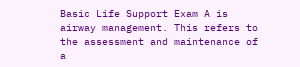Basic Life Support Exam A is airway management. This refers to the assessment and maintenance of a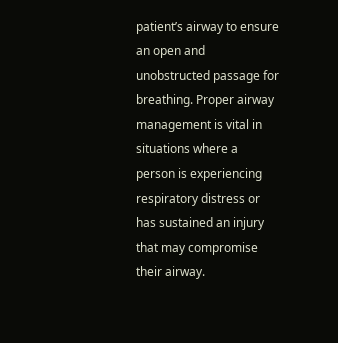patient’s airway to ensure an open and unobstructed passage for breathing. Proper airway management is vital in situations where a person is experiencing respiratory distress or has sustained an injury that may compromise their airway.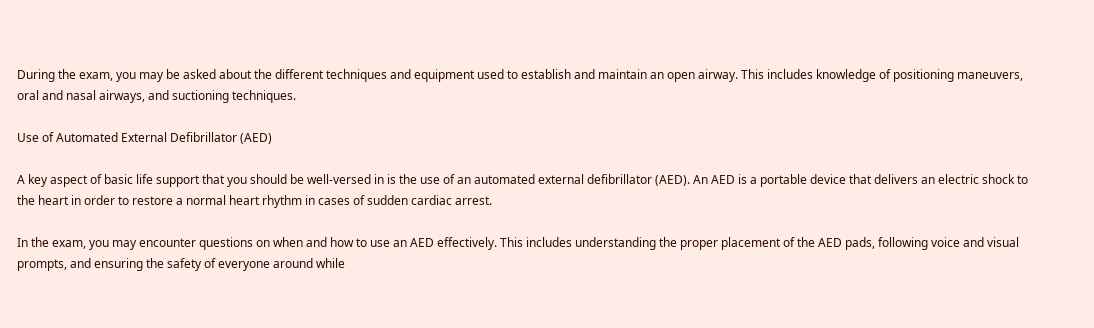During the exam, you may be asked about the different techniques and equipment used to establish and maintain an open airway. This includes knowledge of positioning maneuvers, oral and nasal airways, and suctioning techniques.

Use of Automated External Defibrillator (AED)

A key aspect of basic life support that you should be well-versed in is the use of an automated external defibrillator (AED). An AED is a portable device that delivers an electric shock to the heart in order to restore a normal heart rhythm in cases of sudden cardiac arrest.

In the exam, you may encounter questions on when and how to use an AED effectively. This includes understanding the proper placement of the AED pads, following voice and visual prompts, and ensuring the safety of everyone around while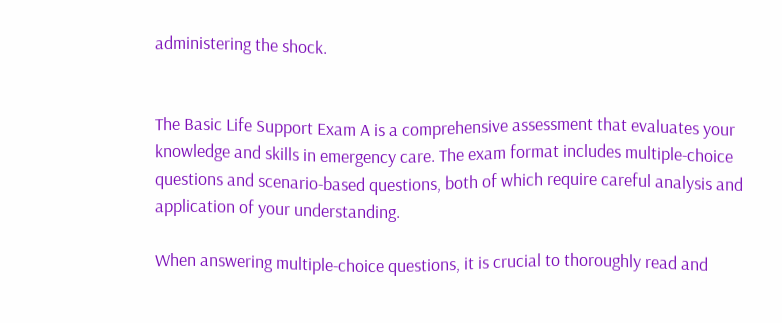administering the shock.


The Basic Life Support Exam A is a comprehensive assessment that evaluates your knowledge and skills in emergency care. The exam format includes multiple-choice questions and scenario-based questions, both of which require careful analysis and application of your understanding.

When answering multiple-choice questions, it is crucial to thoroughly read and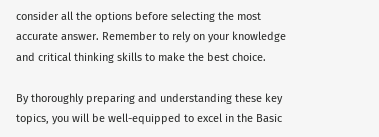consider all the options before selecting the most accurate answer. Remember to rely on your knowledge and critical thinking skills to make the best choice.

By thoroughly preparing and understanding these key topics, you will be well-equipped to excel in the Basic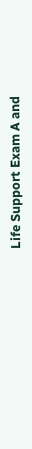Life Support Exam A and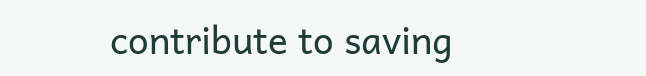contribute to saving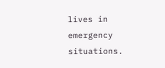lives in emergency situations.